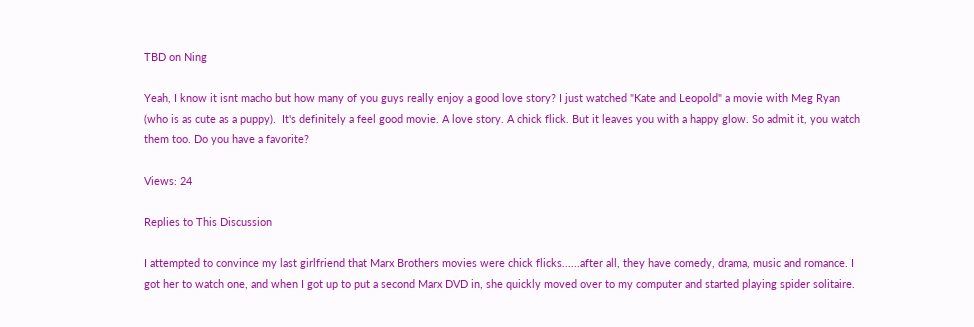TBD on Ning

Yeah, I know it isnt macho but how many of you guys really enjoy a good love story? I just watched "Kate and Leopold" a movie with Meg Ryan (who is as cute as a puppy).  It's definitely a feel good movie. A love story. A chick flick. But it leaves you with a happy glow. So admit it, you watch them too. Do you have a favorite?

Views: 24

Replies to This Discussion

I attempted to convince my last girlfriend that Marx Brothers movies were chick flicks......after all, they have comedy, drama, music and romance. I got her to watch one, and when I got up to put a second Marx DVD in, she quickly moved over to my computer and started playing spider solitaire.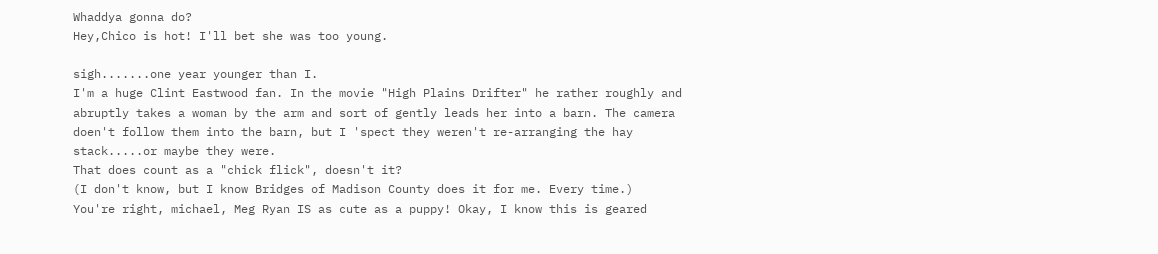Whaddya gonna do?
Hey,Chico is hot! I'll bet she was too young.

sigh.......one year younger than I.
I'm a huge Clint Eastwood fan. In the movie "High Plains Drifter" he rather roughly and abruptly takes a woman by the arm and sort of gently leads her into a barn. The camera doen't follow them into the barn, but I 'spect they weren't re-arranging the hay stack.....or maybe they were.
That does count as a "chick flick", doesn't it?
(I don't know, but I know Bridges of Madison County does it for me. Every time.)
You're right, michael, Meg Ryan IS as cute as a puppy! Okay, I know this is geared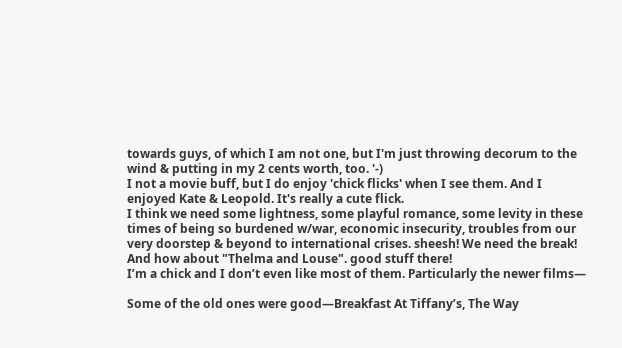towards guys, of which I am not one, but I'm just throwing decorum to the wind & putting in my 2 cents worth, too. '-)
I not a movie buff, but I do enjoy 'chick flicks' when I see them. And I enjoyed Kate & Leopold. It's really a cute flick.
I think we need some lightness, some playful romance, some levity in these times of being so burdened w/war, economic insecurity, troubles from our very doorstep & beyond to international crises. sheesh! We need the break!
And how about "Thelma and Louse". good stuff there!
I’m a chick and I don’t even like most of them. Particularly the newer films—

Some of the old ones were good—Breakfast At Tiffany’s, The Way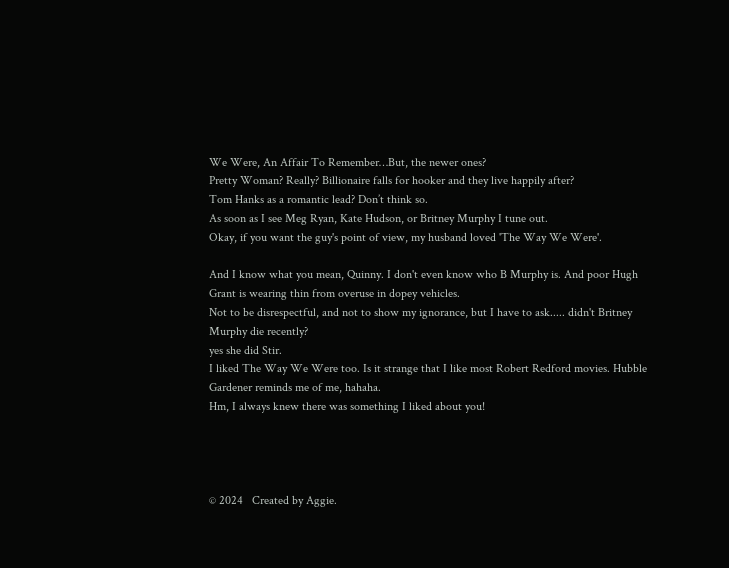We Were, An Affair To Remember…But, the newer ones?
Pretty Woman? Really? Billionaire falls for hooker and they live happily after?
Tom Hanks as a romantic lead? Don’t think so.
As soon as I see Meg Ryan, Kate Hudson, or Britney Murphy I tune out.
Okay, if you want the guy's point of view, my husband loved 'The Way We Were'.

And I know what you mean, Quinny. I don't even know who B Murphy is. And poor Hugh Grant is wearing thin from overuse in dopey vehicles.
Not to be disrespectful, and not to show my ignorance, but I have to ask..... didn't Britney Murphy die recently?
yes she did Stir.
I liked The Way We Were too. Is it strange that I like most Robert Redford movies. Hubble Gardener reminds me of me, hahaha.
Hm, I always knew there was something I liked about you!




© 2024   Created by Aggie.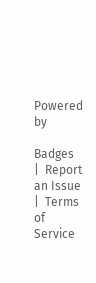Powered by

Badges  |  Report an Issue  |  Terms of Service